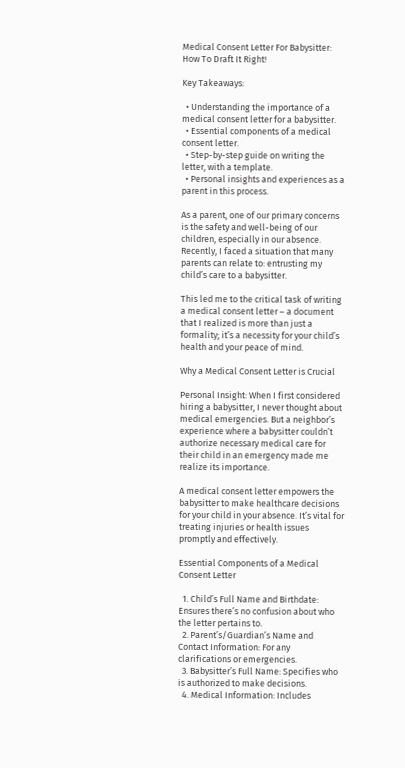Medical Consent Letter For Babysitter: How To Draft It Right!

Key Takeaways:

  • Understanding the importance of a medical consent letter for a babysitter.
  • Essential components of a medical consent letter.
  • Step-by-step guide on writing the letter, with a template.
  • Personal insights and experiences as a parent in this process.

As a parent, one of our primary concerns is the safety and well-being of our children, especially in our absence. Recently, I faced a situation that many parents can relate to: entrusting my child’s care to a babysitter.

This led me to the critical task of writing a medical consent letter – a document that I realized is more than just a formality; it’s a necessity for your child’s health and your peace of mind.

Why a Medical Consent Letter is Crucial

Personal Insight: When I first considered hiring a babysitter, I never thought about medical emergencies. But a neighbor’s experience where a babysitter couldn’t authorize necessary medical care for their child in an emergency made me realize its importance.

A medical consent letter empowers the babysitter to make healthcare decisions for your child in your absence. It’s vital for treating injuries or health issues promptly and effectively.

Essential Components of a Medical Consent Letter

  1. Child’s Full Name and Birthdate: Ensures there’s no confusion about who the letter pertains to.
  2. Parent’s/Guardian’s Name and Contact Information: For any clarifications or emergencies.
  3. Babysitter’s Full Name: Specifies who is authorized to make decisions.
  4. Medical Information: Includes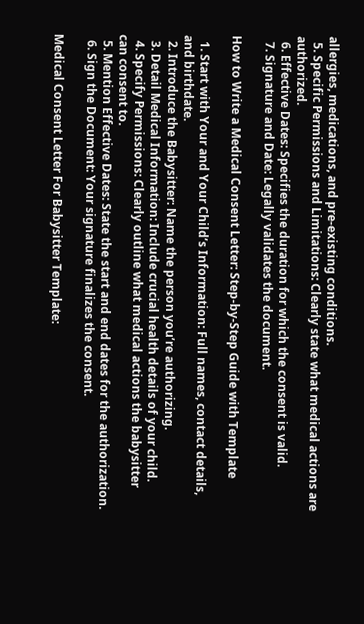allergies, medications, and pre-existing conditions.
  5. Specific Permissions and Limitations: Clearly state what medical actions are authorized.
  6. Effective Dates: Specifies the duration for which the consent is valid.
  7. Signature and Date: Legally validates the document.

How to Write a Medical Consent Letter: Step-by-Step Guide with Template

  1. Start with Your and Your Child’s Information: Full names, contact details, and birthdate.
  2. Introduce the Babysitter: Name the person you’re authorizing.
  3. Detail Medical Information: Include crucial health details of your child.
  4. Specify Permissions: Clearly outline what medical actions the babysitter can consent to.
  5. Mention Effective Dates: State the start and end dates for the authorization.
  6. Sign the Document: Your signature finalizes the consent.

Medical Consent Letter For Babysitter Template: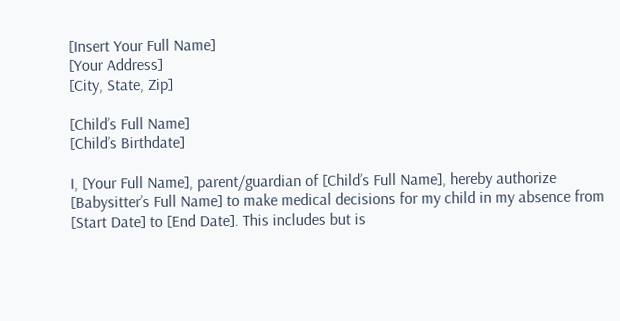[Insert Your Full Name]
[Your Address]
[City, State, Zip]

[Child’s Full Name]
[Child’s Birthdate]

I, [Your Full Name], parent/guardian of [Child’s Full Name], hereby authorize [Babysitter’s Full Name] to make medical decisions for my child in my absence from [Start Date] to [End Date]. This includes but is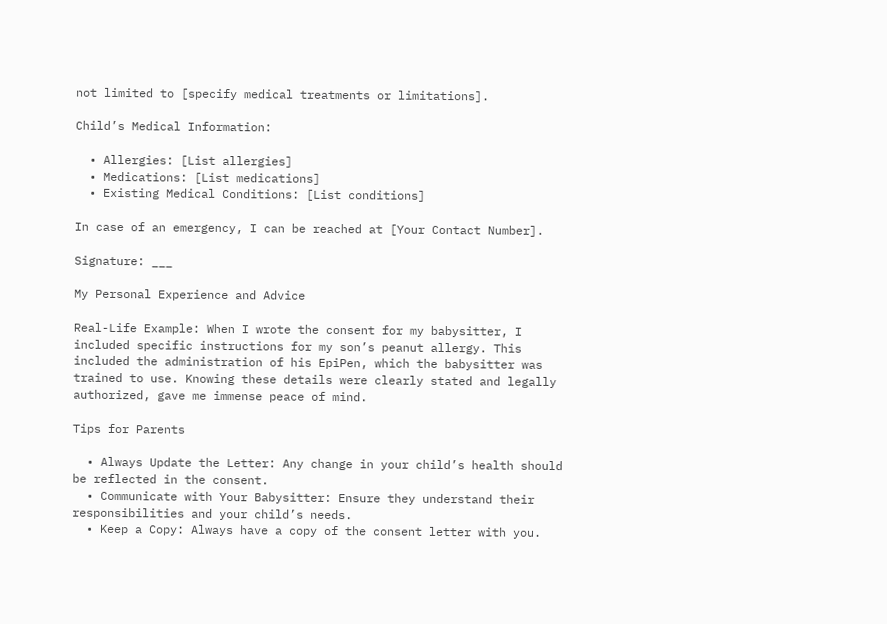not limited to [specify medical treatments or limitations].

Child’s Medical Information:

  • Allergies: [List allergies]
  • Medications: [List medications]
  • Existing Medical Conditions: [List conditions]

In case of an emergency, I can be reached at [Your Contact Number].

Signature: ___

My Personal Experience and Advice

Real-Life Example: When I wrote the consent for my babysitter, I included specific instructions for my son’s peanut allergy. This included the administration of his EpiPen, which the babysitter was trained to use. Knowing these details were clearly stated and legally authorized, gave me immense peace of mind.

Tips for Parents

  • Always Update the Letter: Any change in your child’s health should be reflected in the consent.
  • Communicate with Your Babysitter: Ensure they understand their responsibilities and your child’s needs.
  • Keep a Copy: Always have a copy of the consent letter with you.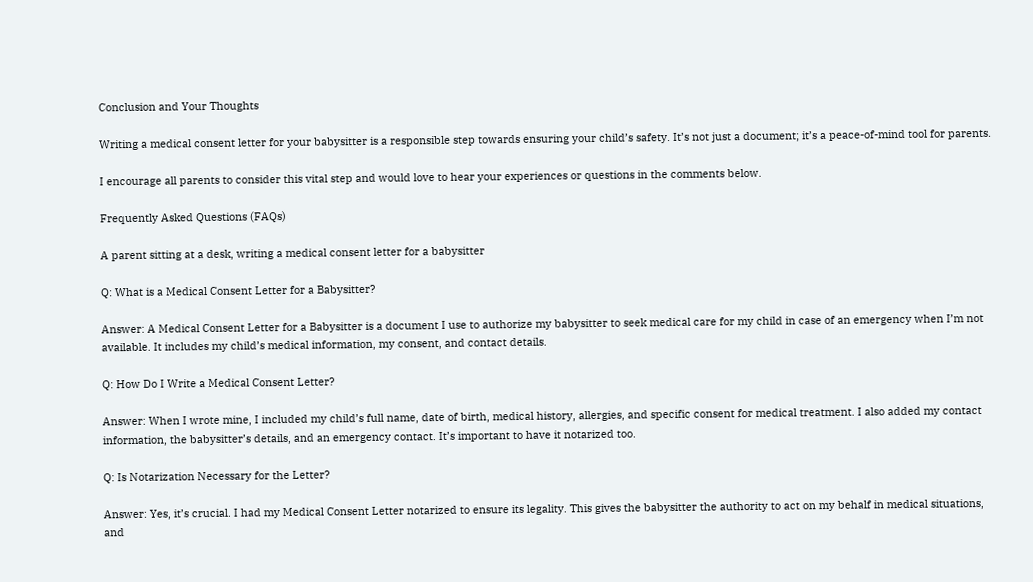Conclusion and Your Thoughts

Writing a medical consent letter for your babysitter is a responsible step towards ensuring your child’s safety. It’s not just a document; it’s a peace-of-mind tool for parents.

I encourage all parents to consider this vital step and would love to hear your experiences or questions in the comments below.

Frequently Asked Questions (FAQs)

A parent sitting at a desk, writing a medical consent letter for a babysitter

Q: What is a Medical Consent Letter for a Babysitter?

Answer: A Medical Consent Letter for a Babysitter is a document I use to authorize my babysitter to seek medical care for my child in case of an emergency when I’m not available. It includes my child’s medical information, my consent, and contact details.

Q: How Do I Write a Medical Consent Letter?

Answer: When I wrote mine, I included my child’s full name, date of birth, medical history, allergies, and specific consent for medical treatment. I also added my contact information, the babysitter’s details, and an emergency contact. It’s important to have it notarized too.

Q: Is Notarization Necessary for the Letter?

Answer: Yes, it’s crucial. I had my Medical Consent Letter notarized to ensure its legality. This gives the babysitter the authority to act on my behalf in medical situations, and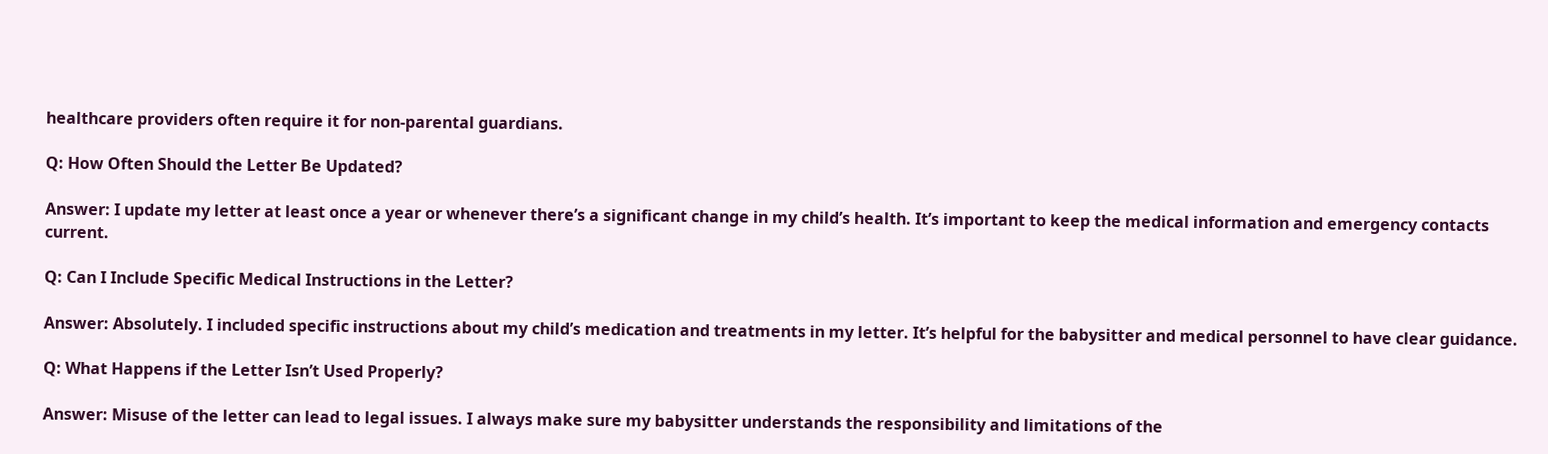healthcare providers often require it for non-parental guardians.

Q: How Often Should the Letter Be Updated?

Answer: I update my letter at least once a year or whenever there’s a significant change in my child’s health. It’s important to keep the medical information and emergency contacts current.

Q: Can I Include Specific Medical Instructions in the Letter?

Answer: Absolutely. I included specific instructions about my child’s medication and treatments in my letter. It’s helpful for the babysitter and medical personnel to have clear guidance.

Q: What Happens if the Letter Isn’t Used Properly?

Answer: Misuse of the letter can lead to legal issues. I always make sure my babysitter understands the responsibility and limitations of the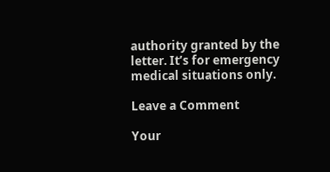authority granted by the letter. It’s for emergency medical situations only.

Leave a Comment

Your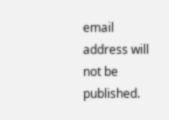email address will not be published.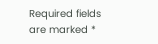Required fields are marked *